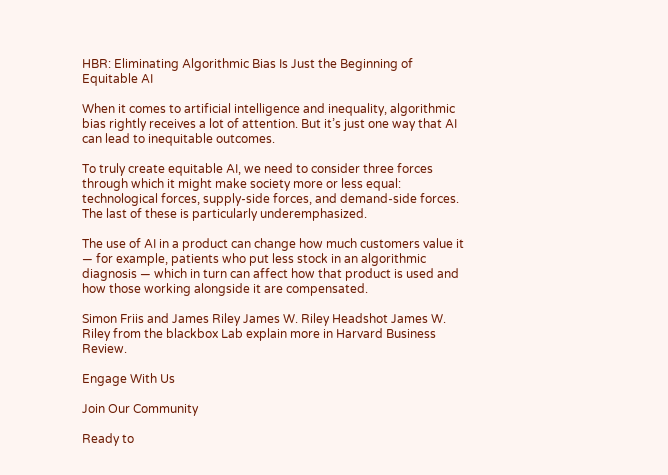HBR: Eliminating Algorithmic Bias Is Just the Beginning of Equitable AI

When it comes to artificial intelligence and inequality, algorithmic bias rightly receives a lot of attention. But it’s just one way that AI can lead to inequitable outcomes.

To truly create equitable AI, we need to consider three forces through which it might make society more or less equal: technological forces, supply-side forces, and demand-side forces. The last of these is particularly underemphasized.

The use of AI in a product can change how much customers value it — for example, patients who put less stock in an algorithmic diagnosis — which in turn can affect how that product is used and how those working alongside it are compensated.

Simon Friis and James Riley James W. Riley Headshot James W. Riley from the blackbox Lab explain more in Harvard Business Review.

Engage With Us

Join Our Community

Ready to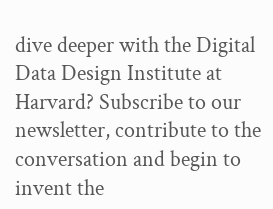dive deeper with the Digital Data Design Institute at Harvard? Subscribe to our newsletter, contribute to the conversation and begin to invent the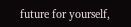future for yourself,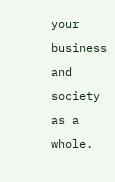your business and society as a whole.